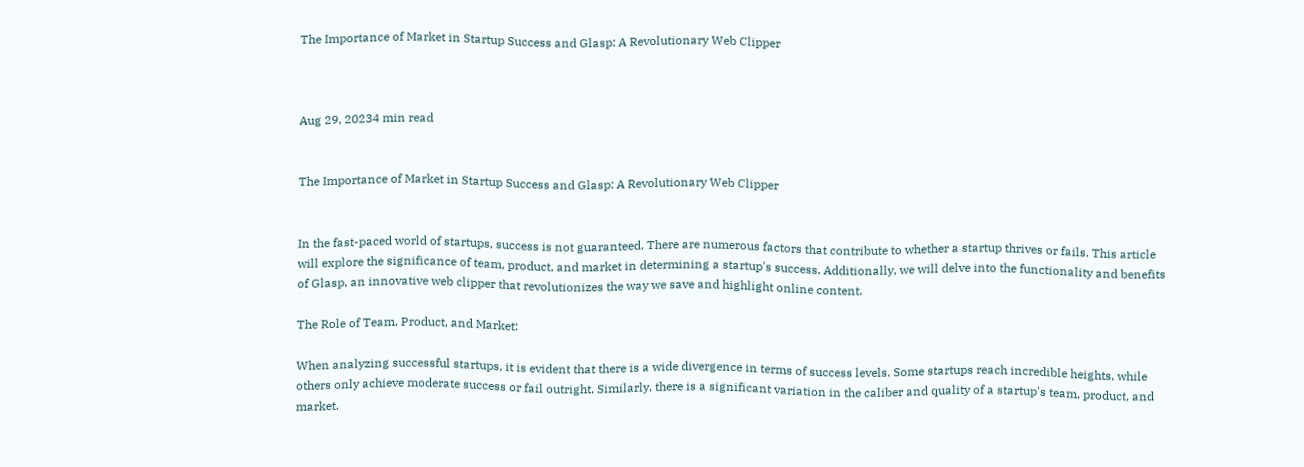The Importance of Market in Startup Success and Glasp: A Revolutionary Web Clipper



Aug 29, 20234 min read


The Importance of Market in Startup Success and Glasp: A Revolutionary Web Clipper


In the fast-paced world of startups, success is not guaranteed. There are numerous factors that contribute to whether a startup thrives or fails. This article will explore the significance of team, product, and market in determining a startup's success. Additionally, we will delve into the functionality and benefits of Glasp, an innovative web clipper that revolutionizes the way we save and highlight online content.

The Role of Team, Product, and Market:

When analyzing successful startups, it is evident that there is a wide divergence in terms of success levels. Some startups reach incredible heights, while others only achieve moderate success or fail outright. Similarly, there is a significant variation in the caliber and quality of a startup's team, product, and market.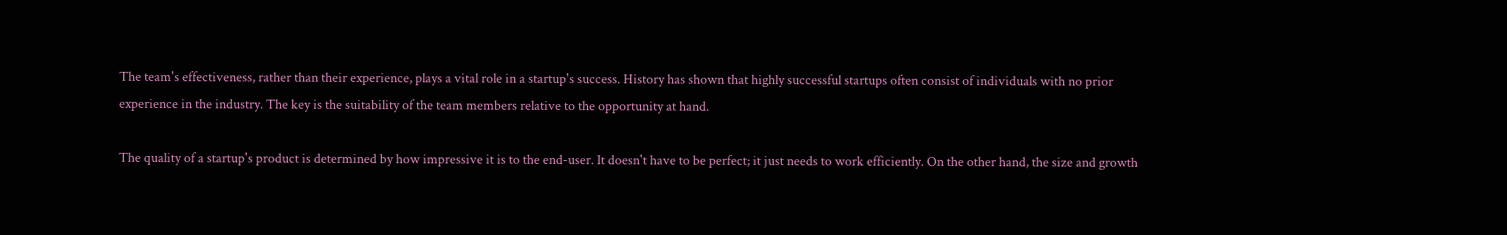The team's effectiveness, rather than their experience, plays a vital role in a startup's success. History has shown that highly successful startups often consist of individuals with no prior experience in the industry. The key is the suitability of the team members relative to the opportunity at hand.

The quality of a startup's product is determined by how impressive it is to the end-user. It doesn't have to be perfect; it just needs to work efficiently. On the other hand, the size and growth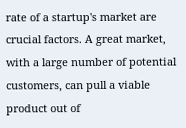rate of a startup's market are crucial factors. A great market, with a large number of potential customers, can pull a viable product out of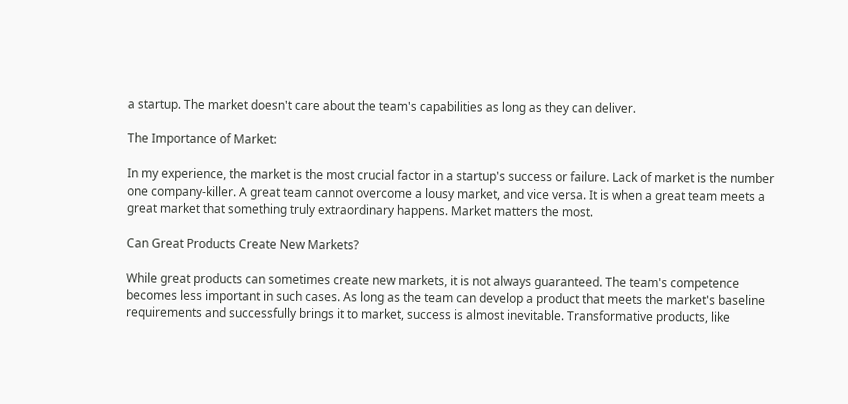a startup. The market doesn't care about the team's capabilities as long as they can deliver.

The Importance of Market:

In my experience, the market is the most crucial factor in a startup's success or failure. Lack of market is the number one company-killer. A great team cannot overcome a lousy market, and vice versa. It is when a great team meets a great market that something truly extraordinary happens. Market matters the most.

Can Great Products Create New Markets?

While great products can sometimes create new markets, it is not always guaranteed. The team's competence becomes less important in such cases. As long as the team can develop a product that meets the market's baseline requirements and successfully brings it to market, success is almost inevitable. Transformative products, like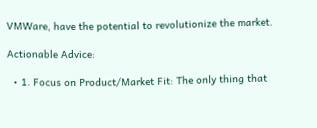VMWare, have the potential to revolutionize the market.

Actionable Advice:

  • 1. Focus on Product/Market Fit: The only thing that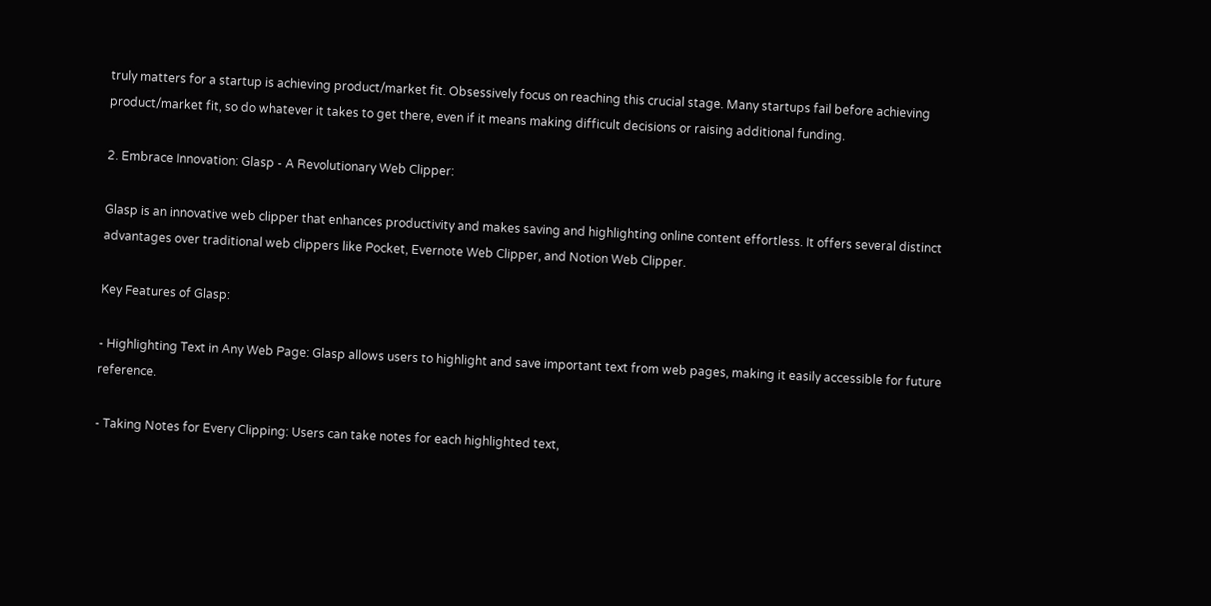truly matters for a startup is achieving product/market fit. Obsessively focus on reaching this crucial stage. Many startups fail before achieving product/market fit, so do whatever it takes to get there, even if it means making difficult decisions or raising additional funding.

2. Embrace Innovation: Glasp - A Revolutionary Web Clipper:

Glasp is an innovative web clipper that enhances productivity and makes saving and highlighting online content effortless. It offers several distinct advantages over traditional web clippers like Pocket, Evernote Web Clipper, and Notion Web Clipper.

Key Features of Glasp:

- Highlighting Text in Any Web Page: Glasp allows users to highlight and save important text from web pages, making it easily accessible for future reference.

- Taking Notes for Every Clipping: Users can take notes for each highlighted text,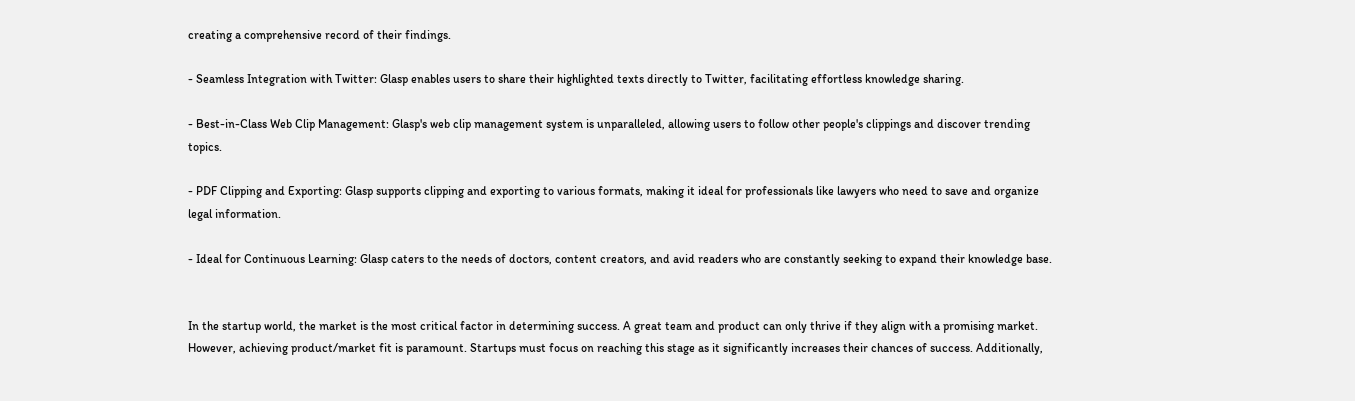creating a comprehensive record of their findings.

- Seamless Integration with Twitter: Glasp enables users to share their highlighted texts directly to Twitter, facilitating effortless knowledge sharing.

- Best-in-Class Web Clip Management: Glasp's web clip management system is unparalleled, allowing users to follow other people's clippings and discover trending topics.

- PDF Clipping and Exporting: Glasp supports clipping and exporting to various formats, making it ideal for professionals like lawyers who need to save and organize legal information.

- Ideal for Continuous Learning: Glasp caters to the needs of doctors, content creators, and avid readers who are constantly seeking to expand their knowledge base.


In the startup world, the market is the most critical factor in determining success. A great team and product can only thrive if they align with a promising market. However, achieving product/market fit is paramount. Startups must focus on reaching this stage as it significantly increases their chances of success. Additionally,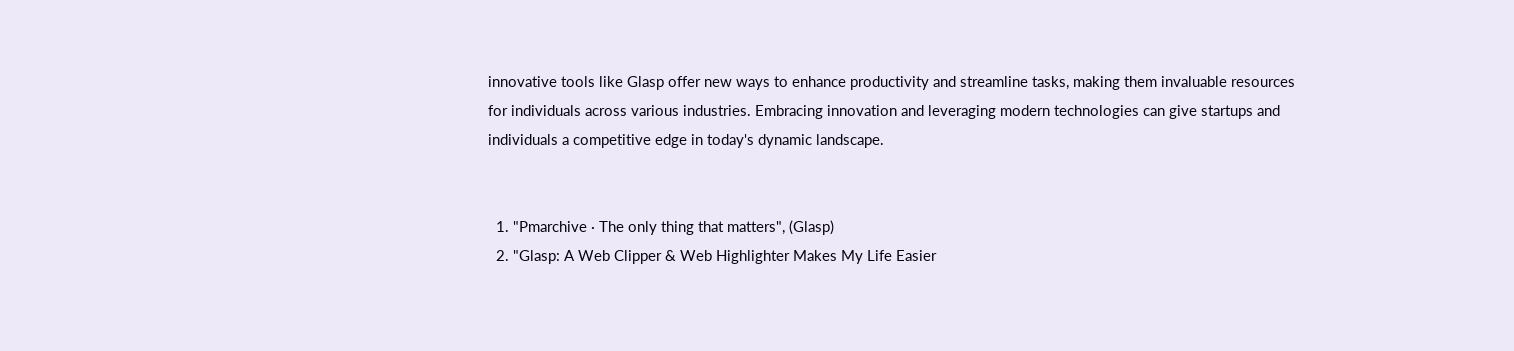innovative tools like Glasp offer new ways to enhance productivity and streamline tasks, making them invaluable resources for individuals across various industries. Embracing innovation and leveraging modern technologies can give startups and individuals a competitive edge in today's dynamic landscape.


  1. "Pmarchive · The only thing that matters", (Glasp)
  2. "Glasp: A Web Clipper & Web Highlighter Makes My Life Easier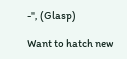-", (Glasp)

Want to hatch new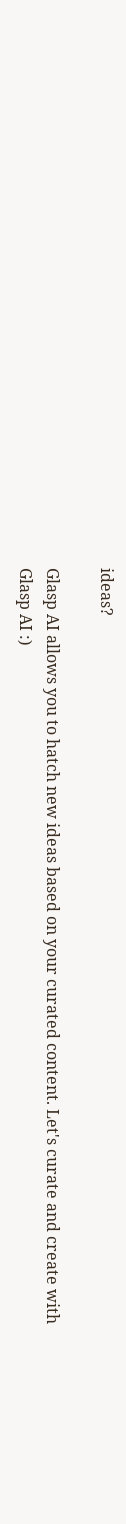ideas?

Glasp AI allows you to hatch new ideas based on your curated content. Let's curate and create with Glasp AI :)